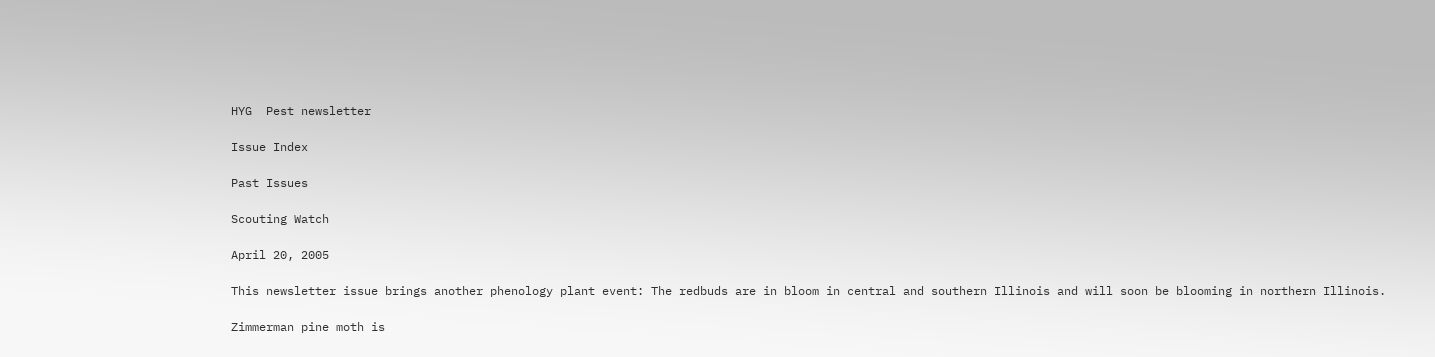HYG  Pest newsletter

Issue Index

Past Issues

Scouting Watch

April 20, 2005

This newsletter issue brings another phenology plant event: The redbuds are in bloom in central and southern Illinois and will soon be blooming in northern Illinois.

Zimmerman pine moth is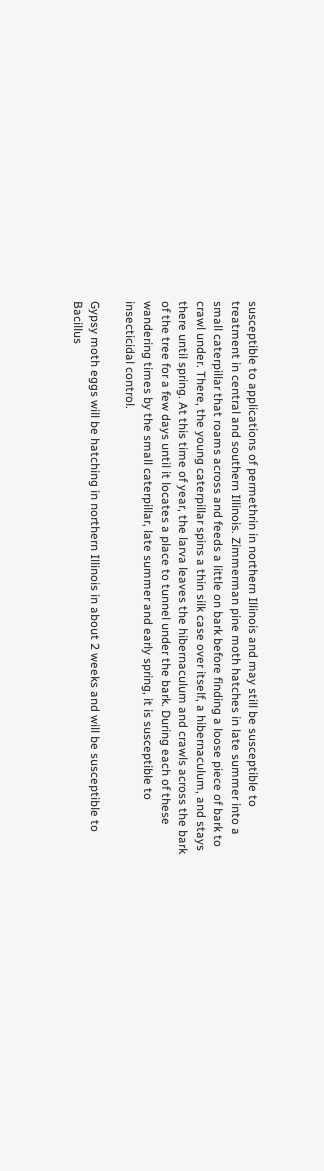susceptible to applications of permethrin in northern Illinois and may still be susceptible to treatment in central and southern Illinois. Zimmerman pine moth hatches in late summer into a small caterpillar that roams across and feeds a little on bark before finding a loose piece of bark to crawl under. There, the young caterpillar spins a thin silk case over itself, a hibernaculum, and stays there until spring. At this time of year, the larva leaves the hibernaculum and crawls across the bark of the tree for a few days until it locates a place to tunnel under the bark. During each of these wandering times by the small caterpillar, late summer and early spring, it is susceptible to insecticidal control.

Gypsy moth eggs will be hatching in northern Illinois in about 2 weeks and will be susceptible to Bacillus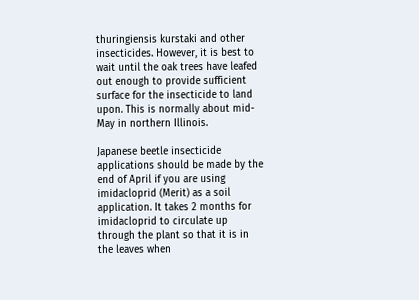thuringiensis kurstaki and other insecticides. However, it is best to wait until the oak trees have leafed out enough to provide sufficient surface for the insecticide to land upon. This is normally about mid-May in northern Illinois.

Japanese beetle insecticide applications should be made by the end of April if you are using imidacloprid (Merit) as a soil application. It takes 2 months for imidacloprid to circulate up through the plant so that it is in the leaves when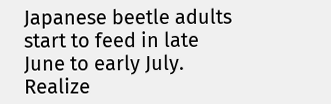Japanese beetle adults start to feed in late June to early July. Realize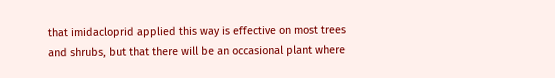that imidacloprid applied this way is effective on most trees and shrubs, but that there will be an occasional plant where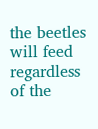the beetles will feed regardless of the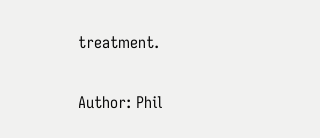treatment.

Author: Phil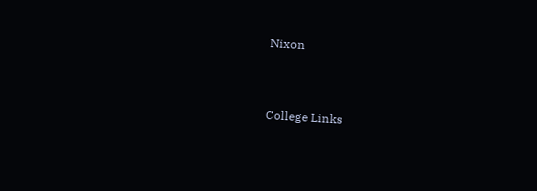Nixon


College Links